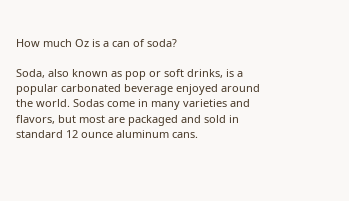How much Oz is a can of soda?

Soda, also known as pop or soft drinks, is a popular carbonated beverage enjoyed around the world. Sodas come in many varieties and flavors, but most are packaged and sold in standard 12 ounce aluminum cans.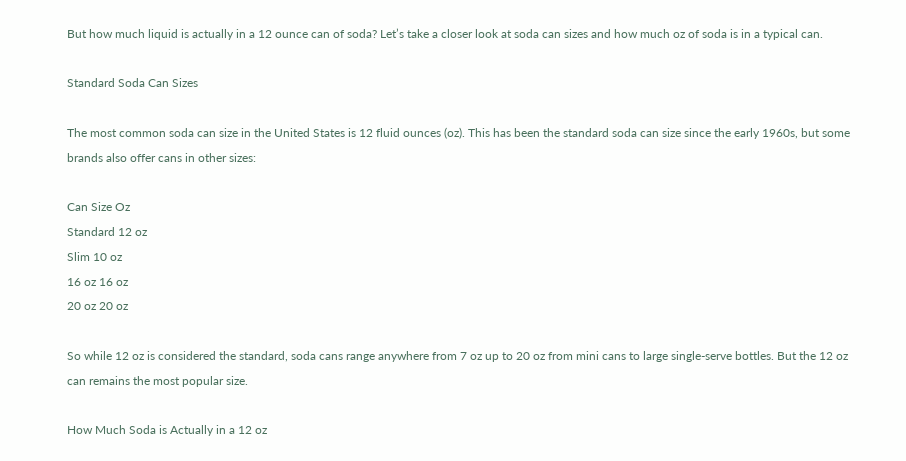But how much liquid is actually in a 12 ounce can of soda? Let’s take a closer look at soda can sizes and how much oz of soda is in a typical can.

Standard Soda Can Sizes

The most common soda can size in the United States is 12 fluid ounces (oz). This has been the standard soda can size since the early 1960s, but some brands also offer cans in other sizes:

Can Size Oz
Standard 12 oz
Slim 10 oz
16 oz 16 oz
20 oz 20 oz

So while 12 oz is considered the standard, soda cans range anywhere from 7 oz up to 20 oz from mini cans to large single-serve bottles. But the 12 oz can remains the most popular size.

How Much Soda is Actually in a 12 oz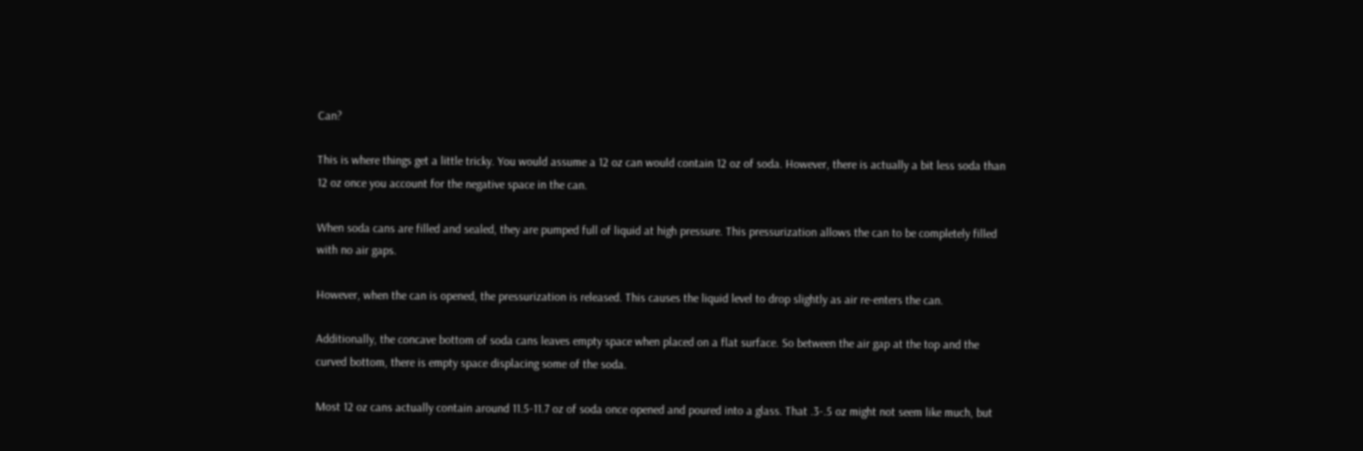Can?

This is where things get a little tricky. You would assume a 12 oz can would contain 12 oz of soda. However, there is actually a bit less soda than 12 oz once you account for the negative space in the can.

When soda cans are filled and sealed, they are pumped full of liquid at high pressure. This pressurization allows the can to be completely filled with no air gaps.

However, when the can is opened, the pressurization is released. This causes the liquid level to drop slightly as air re-enters the can.

Additionally, the concave bottom of soda cans leaves empty space when placed on a flat surface. So between the air gap at the top and the curved bottom, there is empty space displacing some of the soda.

Most 12 oz cans actually contain around 11.5-11.7 oz of soda once opened and poured into a glass. That .3-.5 oz might not seem like much, but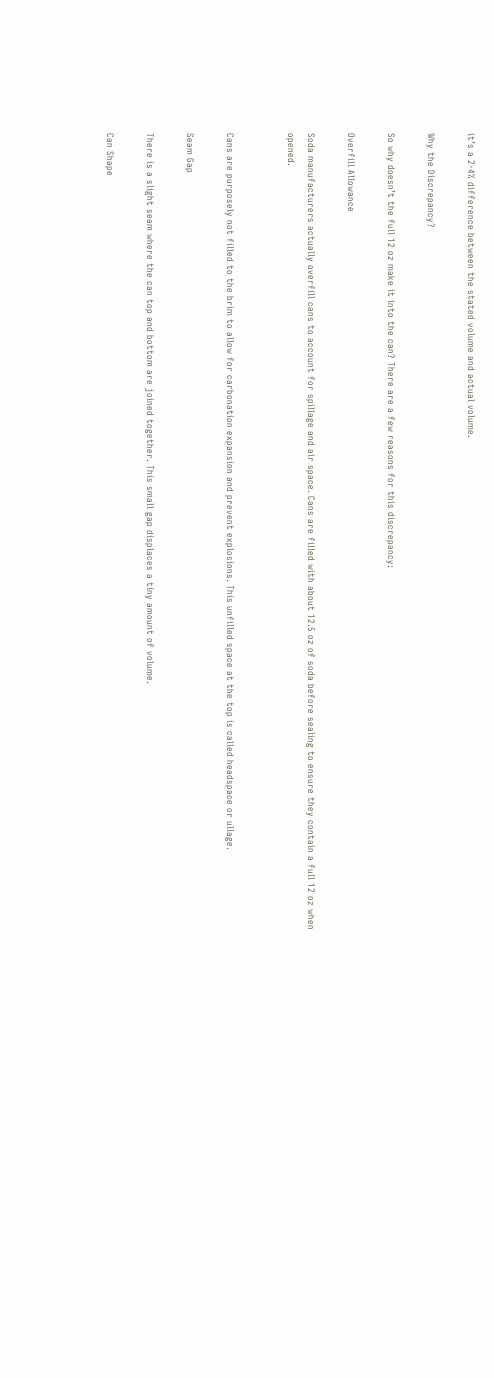it’s a 2-4% difference between the stated volume and actual volume.

Why the Discrepancy?

So why doesn’t the full 12 oz make it into the can? There are a few reasons for this discrepancy:

Overfill Allowance

Soda manufacturers actually overfill cans to account for spillage and air space. Cans are filled with about 12.5 oz of soda before sealing to ensure they contain a full 12 oz when opened.


Cans are purposely not filled to the brim to allow for carbonation expansion and prevent explosions. This unfilled space at the top is called headspace or ullage.

Seam Gap

There is a slight seam where the can top and bottom are joined together. This small gap displaces a tiny amount of volume.

Can Shape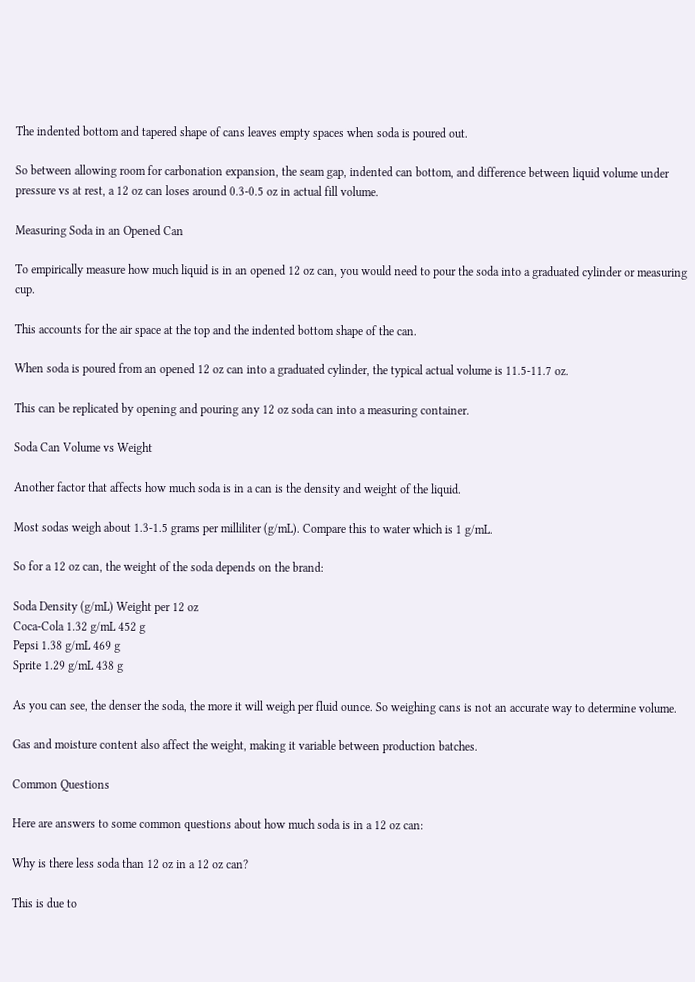The indented bottom and tapered shape of cans leaves empty spaces when soda is poured out.

So between allowing room for carbonation expansion, the seam gap, indented can bottom, and difference between liquid volume under pressure vs at rest, a 12 oz can loses around 0.3-0.5 oz in actual fill volume.

Measuring Soda in an Opened Can

To empirically measure how much liquid is in an opened 12 oz can, you would need to pour the soda into a graduated cylinder or measuring cup.

This accounts for the air space at the top and the indented bottom shape of the can.

When soda is poured from an opened 12 oz can into a graduated cylinder, the typical actual volume is 11.5-11.7 oz.

This can be replicated by opening and pouring any 12 oz soda can into a measuring container.

Soda Can Volume vs Weight

Another factor that affects how much soda is in a can is the density and weight of the liquid.

Most sodas weigh about 1.3-1.5 grams per milliliter (g/mL). Compare this to water which is 1 g/mL.

So for a 12 oz can, the weight of the soda depends on the brand:

Soda Density (g/mL) Weight per 12 oz
Coca-Cola 1.32 g/mL 452 g
Pepsi 1.38 g/mL 469 g
Sprite 1.29 g/mL 438 g

As you can see, the denser the soda, the more it will weigh per fluid ounce. So weighing cans is not an accurate way to determine volume.

Gas and moisture content also affect the weight, making it variable between production batches.

Common Questions

Here are answers to some common questions about how much soda is in a 12 oz can:

Why is there less soda than 12 oz in a 12 oz can?

This is due to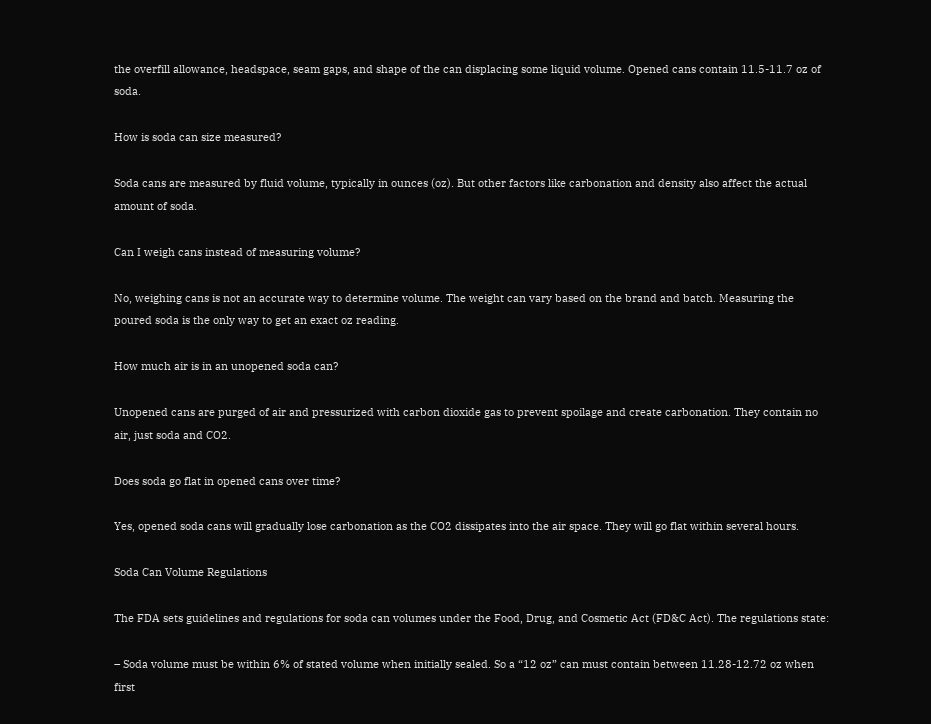the overfill allowance, headspace, seam gaps, and shape of the can displacing some liquid volume. Opened cans contain 11.5-11.7 oz of soda.

How is soda can size measured?

Soda cans are measured by fluid volume, typically in ounces (oz). But other factors like carbonation and density also affect the actual amount of soda.

Can I weigh cans instead of measuring volume?

No, weighing cans is not an accurate way to determine volume. The weight can vary based on the brand and batch. Measuring the poured soda is the only way to get an exact oz reading.

How much air is in an unopened soda can?

Unopened cans are purged of air and pressurized with carbon dioxide gas to prevent spoilage and create carbonation. They contain no air, just soda and CO2.

Does soda go flat in opened cans over time?

Yes, opened soda cans will gradually lose carbonation as the CO2 dissipates into the air space. They will go flat within several hours.

Soda Can Volume Regulations

The FDA sets guidelines and regulations for soda can volumes under the Food, Drug, and Cosmetic Act (FD&C Act). The regulations state:

– Soda volume must be within 6% of stated volume when initially sealed. So a “12 oz” can must contain between 11.28-12.72 oz when first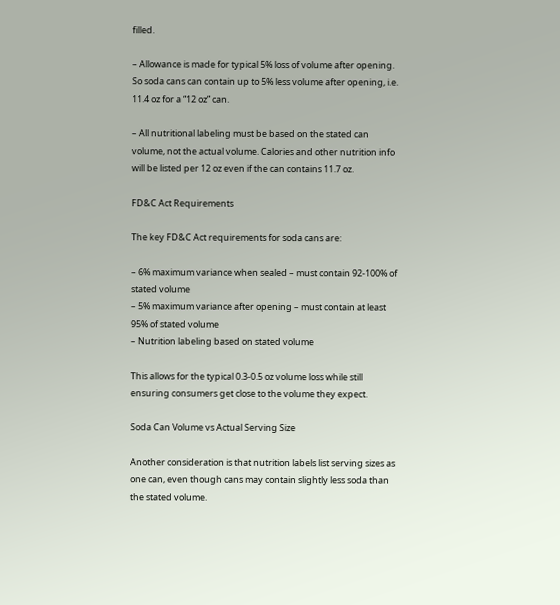filled.

– Allowance is made for typical 5% loss of volume after opening. So soda cans can contain up to 5% less volume after opening, i.e. 11.4 oz for a “12 oz” can.

– All nutritional labeling must be based on the stated can volume, not the actual volume. Calories and other nutrition info will be listed per 12 oz even if the can contains 11.7 oz.

FD&C Act Requirements

The key FD&C Act requirements for soda cans are:

– 6% maximum variance when sealed – must contain 92-100% of stated volume
– 5% maximum variance after opening – must contain at least 95% of stated volume
– Nutrition labeling based on stated volume

This allows for the typical 0.3-0.5 oz volume loss while still ensuring consumers get close to the volume they expect.

Soda Can Volume vs Actual Serving Size

Another consideration is that nutrition labels list serving sizes as one can, even though cans may contain slightly less soda than the stated volume.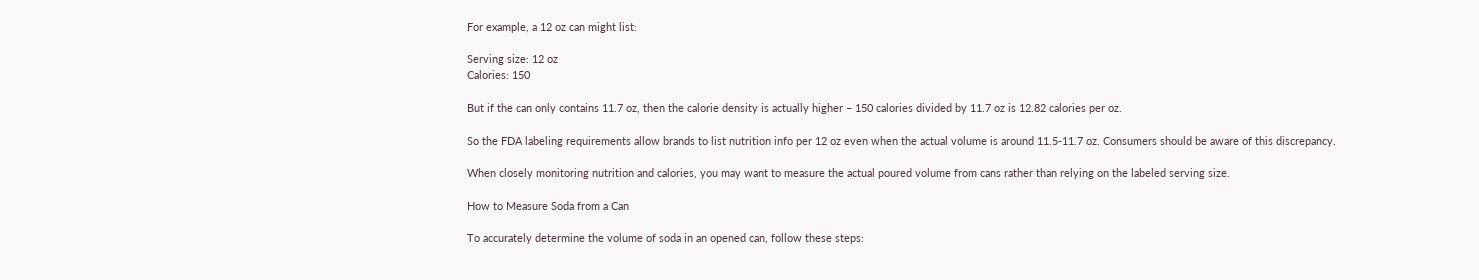For example, a 12 oz can might list:

Serving size: 12 oz
Calories: 150

But if the can only contains 11.7 oz, then the calorie density is actually higher – 150 calories divided by 11.7 oz is 12.82 calories per oz.

So the FDA labeling requirements allow brands to list nutrition info per 12 oz even when the actual volume is around 11.5-11.7 oz. Consumers should be aware of this discrepancy.

When closely monitoring nutrition and calories, you may want to measure the actual poured volume from cans rather than relying on the labeled serving size.

How to Measure Soda from a Can

To accurately determine the volume of soda in an opened can, follow these steps: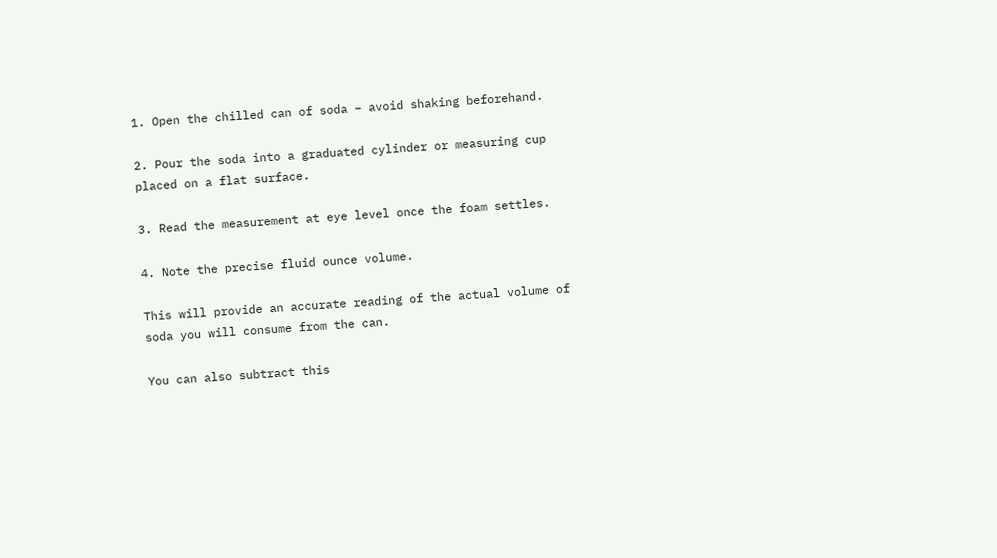1. Open the chilled can of soda – avoid shaking beforehand.

2. Pour the soda into a graduated cylinder or measuring cup placed on a flat surface.

3. Read the measurement at eye level once the foam settles.

4. Note the precise fluid ounce volume.

This will provide an accurate reading of the actual volume of soda you will consume from the can.

You can also subtract this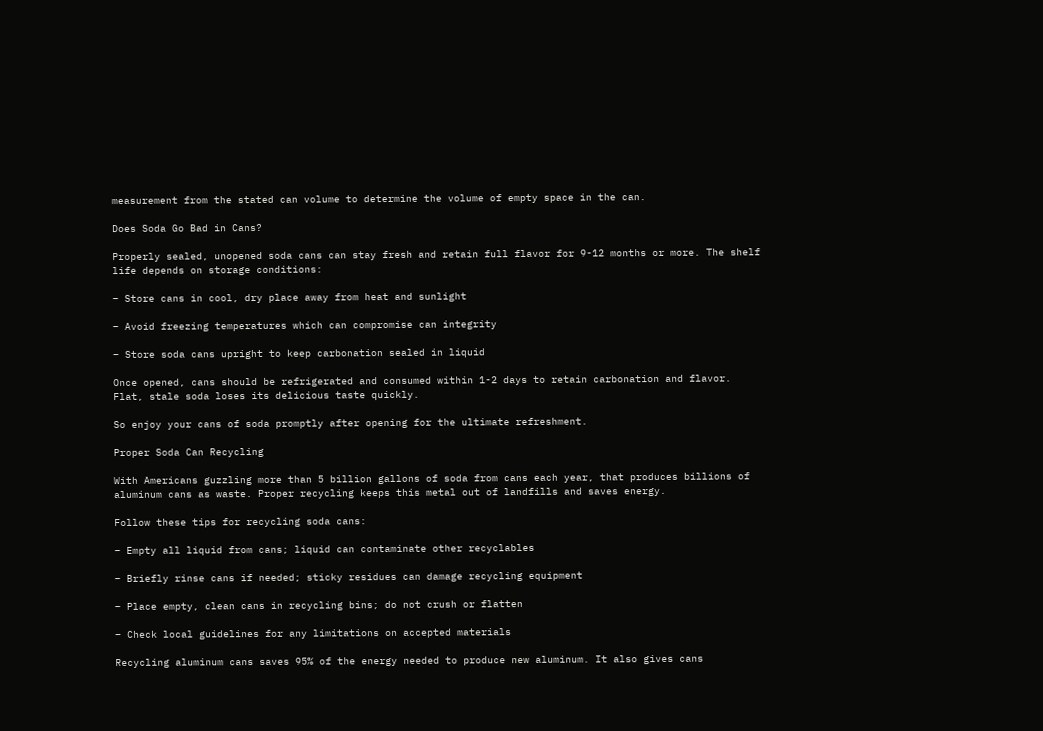measurement from the stated can volume to determine the volume of empty space in the can.

Does Soda Go Bad in Cans?

Properly sealed, unopened soda cans can stay fresh and retain full flavor for 9-12 months or more. The shelf life depends on storage conditions:

– Store cans in cool, dry place away from heat and sunlight

– Avoid freezing temperatures which can compromise can integrity

– Store soda cans upright to keep carbonation sealed in liquid

Once opened, cans should be refrigerated and consumed within 1-2 days to retain carbonation and flavor. Flat, stale soda loses its delicious taste quickly.

So enjoy your cans of soda promptly after opening for the ultimate refreshment.

Proper Soda Can Recycling

With Americans guzzling more than 5 billion gallons of soda from cans each year, that produces billions of aluminum cans as waste. Proper recycling keeps this metal out of landfills and saves energy.

Follow these tips for recycling soda cans:

– Empty all liquid from cans; liquid can contaminate other recyclables

– Briefly rinse cans if needed; sticky residues can damage recycling equipment

– Place empty, clean cans in recycling bins; do not crush or flatten

– Check local guidelines for any limitations on accepted materials

Recycling aluminum cans saves 95% of the energy needed to produce new aluminum. It also gives cans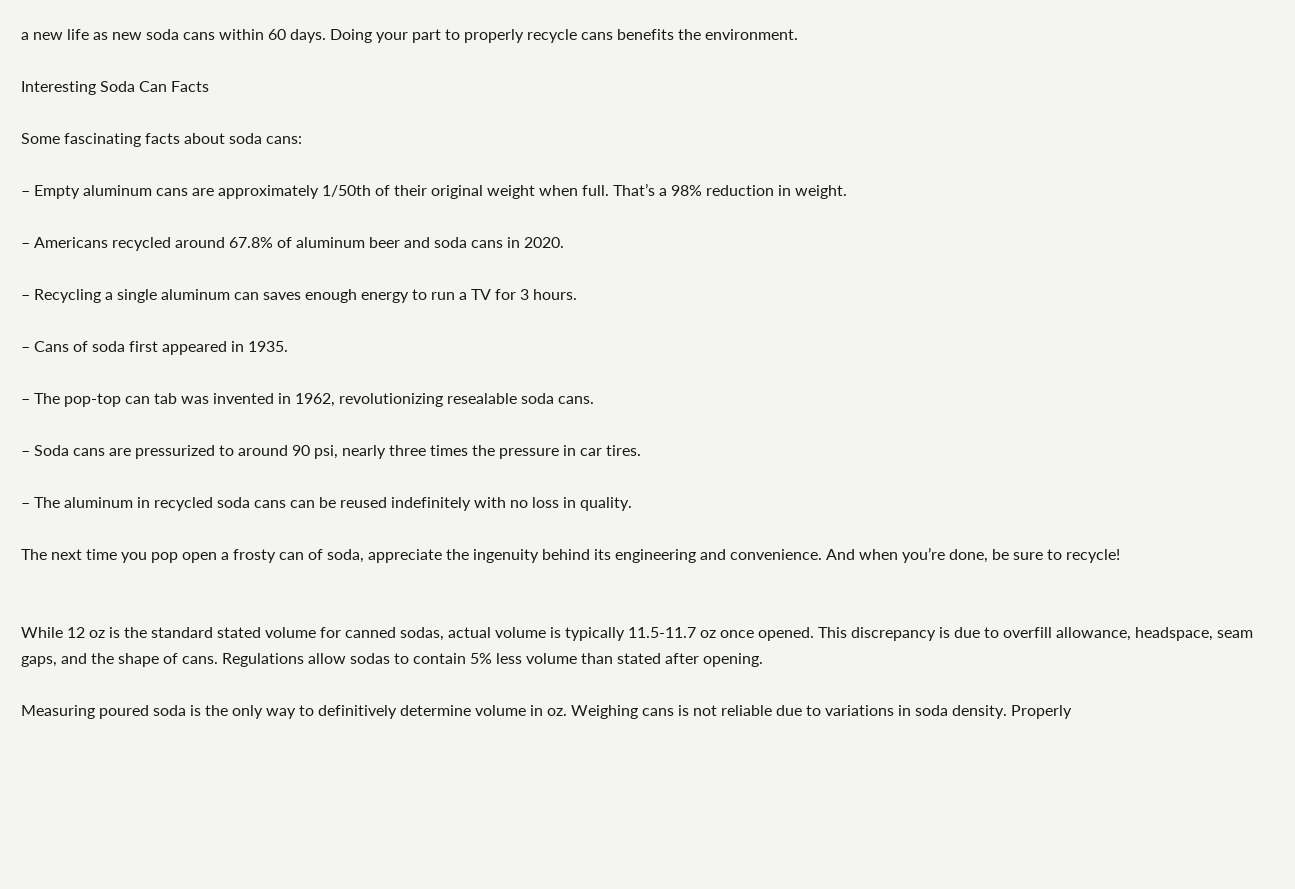a new life as new soda cans within 60 days. Doing your part to properly recycle cans benefits the environment.

Interesting Soda Can Facts

Some fascinating facts about soda cans:

– Empty aluminum cans are approximately 1/50th of their original weight when full. That’s a 98% reduction in weight.

– Americans recycled around 67.8% of aluminum beer and soda cans in 2020.

– Recycling a single aluminum can saves enough energy to run a TV for 3 hours.

– Cans of soda first appeared in 1935.

– The pop-top can tab was invented in 1962, revolutionizing resealable soda cans.

– Soda cans are pressurized to around 90 psi, nearly three times the pressure in car tires.

– The aluminum in recycled soda cans can be reused indefinitely with no loss in quality.

The next time you pop open a frosty can of soda, appreciate the ingenuity behind its engineering and convenience. And when you’re done, be sure to recycle!


While 12 oz is the standard stated volume for canned sodas, actual volume is typically 11.5-11.7 oz once opened. This discrepancy is due to overfill allowance, headspace, seam gaps, and the shape of cans. Regulations allow sodas to contain 5% less volume than stated after opening.

Measuring poured soda is the only way to definitively determine volume in oz. Weighing cans is not reliable due to variations in soda density. Properly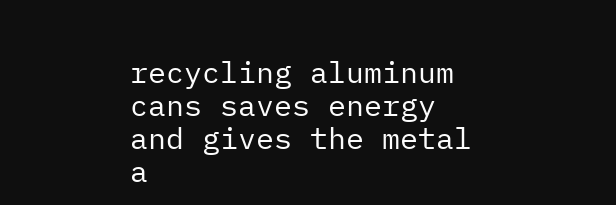recycling aluminum cans saves energy and gives the metal a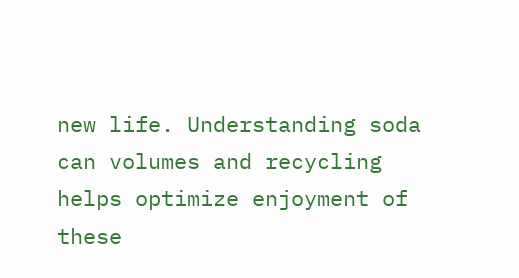new life. Understanding soda can volumes and recycling helps optimize enjoyment of these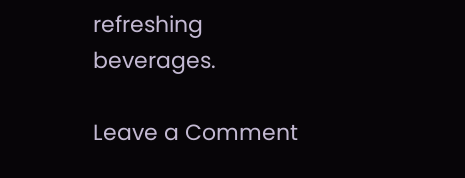refreshing beverages.

Leave a Comment